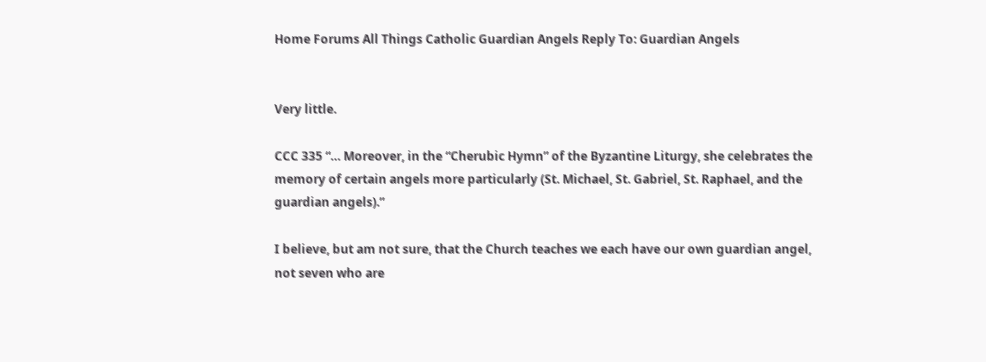Home Forums All Things Catholic Guardian Angels Reply To: Guardian Angels


Very little.

CCC 335 “… Moreover, in the “Cherubic Hymn” of the Byzantine Liturgy, she celebrates the memory of certain angels more particularly (St. Michael, St. Gabriel, St. Raphael, and the guardian angels).”

I believe, but am not sure, that the Church teaches we each have our own guardian angel, not seven who are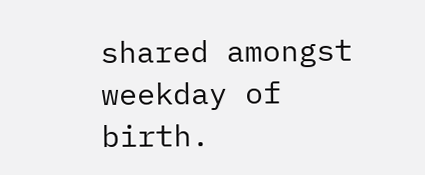shared amongst weekday of birth.